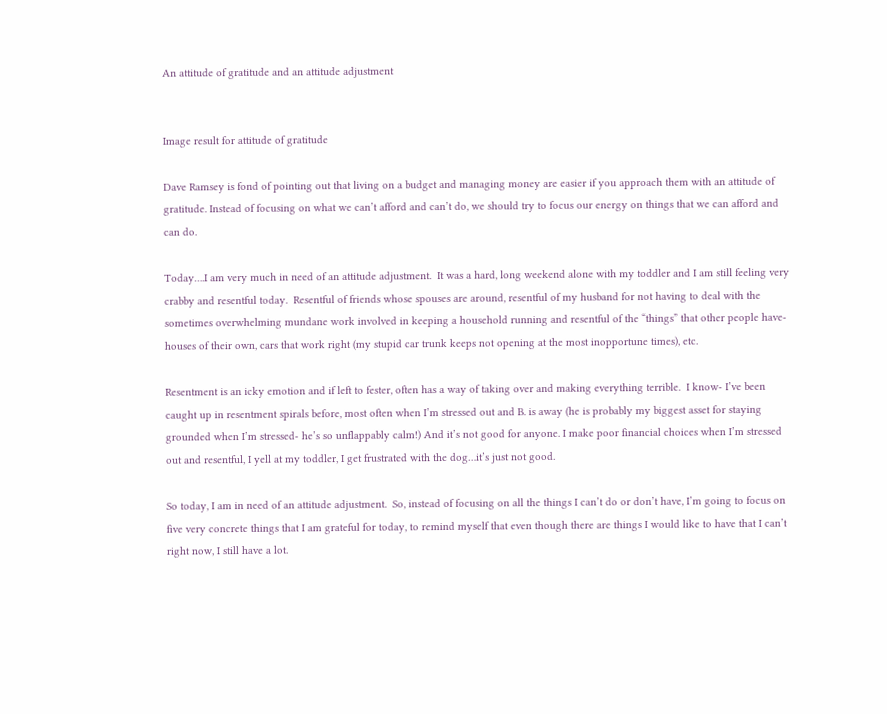An attitude of gratitude and an attitude adjustment


Image result for attitude of gratitude

Dave Ramsey is fond of pointing out that living on a budget and managing money are easier if you approach them with an attitude of gratitude. Instead of focusing on what we can’t afford and can’t do, we should try to focus our energy on things that we can afford and can do.

Today….I am very much in need of an attitude adjustment.  It was a hard, long weekend alone with my toddler and I am still feeling very crabby and resentful today.  Resentful of friends whose spouses are around, resentful of my husband for not having to deal with the sometimes overwhelming mundane work involved in keeping a household running and resentful of the “things” that other people have- houses of their own, cars that work right (my stupid car trunk keeps not opening at the most inopportune times), etc.

Resentment is an icky emotion and if left to fester, often has a way of taking over and making everything terrible.  I know- I’ve been caught up in resentment spirals before, most often when I’m stressed out and B. is away (he is probably my biggest asset for staying grounded when I’m stressed- he’s so unflappably calm!) And it’s not good for anyone. I make poor financial choices when I’m stressed out and resentful, I yell at my toddler, I get frustrated with the dog…it’s just not good.

So today, I am in need of an attitude adjustment.  So, instead of focusing on all the things I can’t do or don’t have, I’m going to focus on five very concrete things that I am grateful for today, to remind myself that even though there are things I would like to have that I can’t right now, I still have a lot.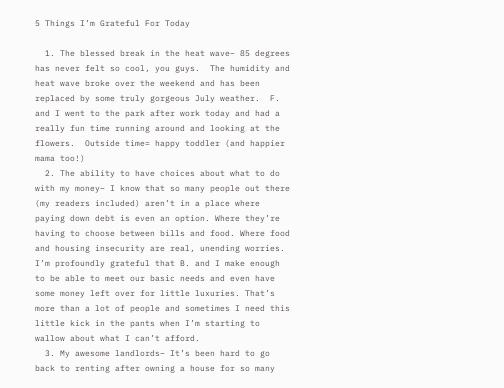5 Things I’m Grateful For Today

  1. The blessed break in the heat wave– 85 degrees has never felt so cool, you guys.  The humidity and heat wave broke over the weekend and has been replaced by some truly gorgeous July weather.  F. and I went to the park after work today and had a really fun time running around and looking at the flowers.  Outside time= happy toddler (and happier mama too!)
  2. The ability to have choices about what to do with my money– I know that so many people out there (my readers included) aren’t in a place where paying down debt is even an option. Where they’re having to choose between bills and food. Where food and housing insecurity are real, unending worries.  I’m profoundly grateful that B. and I make enough to be able to meet our basic needs and even have some money left over for little luxuries. That’s more than a lot of people and sometimes I need this little kick in the pants when I’m starting to wallow about what I can’t afford.
  3. My awesome landlords– It’s been hard to go back to renting after owning a house for so many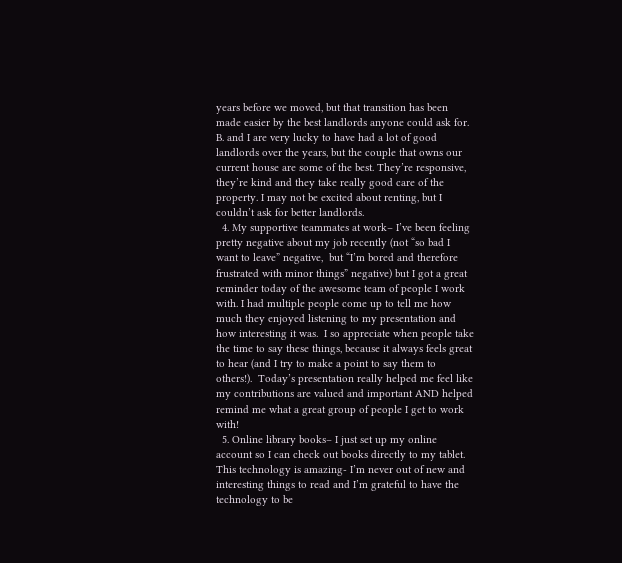years before we moved, but that transition has been made easier by the best landlords anyone could ask for.  B. and I are very lucky to have had a lot of good landlords over the years, but the couple that owns our current house are some of the best. They’re responsive, they’re kind and they take really good care of the property. I may not be excited about renting, but I couldn’t ask for better landlords.
  4. My supportive teammates at work– I’ve been feeling pretty negative about my job recently (not “so bad I want to leave” negative,  but “I’m bored and therefore frustrated with minor things” negative) but I got a great reminder today of the awesome team of people I work with. I had multiple people come up to tell me how much they enjoyed listening to my presentation and how interesting it was.  I so appreciate when people take the time to say these things, because it always feels great to hear (and I try to make a point to say them to others!).  Today’s presentation really helped me feel like my contributions are valued and important AND helped remind me what a great group of people I get to work with!
  5. Online library books– I just set up my online account so I can check out books directly to my tablet. This technology is amazing- I’m never out of new and interesting things to read and I’m grateful to have the technology to be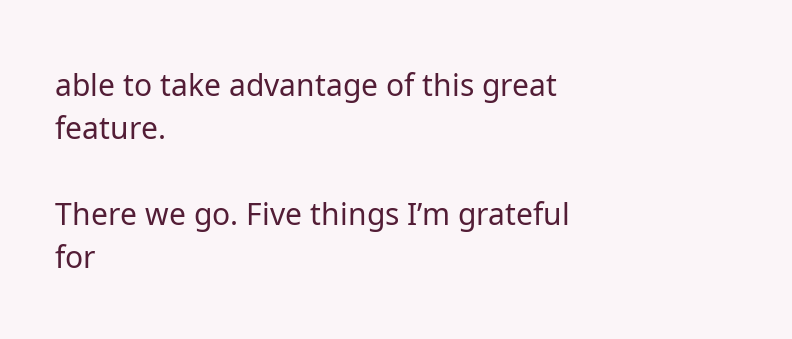able to take advantage of this great feature.

There we go. Five things I’m grateful for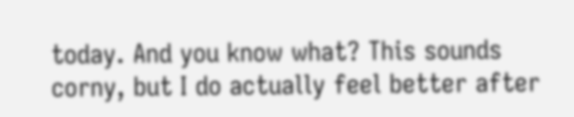today. And you know what? This sounds corny, but I do actually feel better after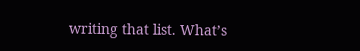writing that list. What’s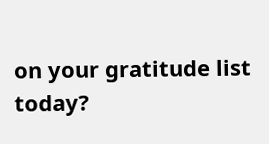on your gratitude list today?